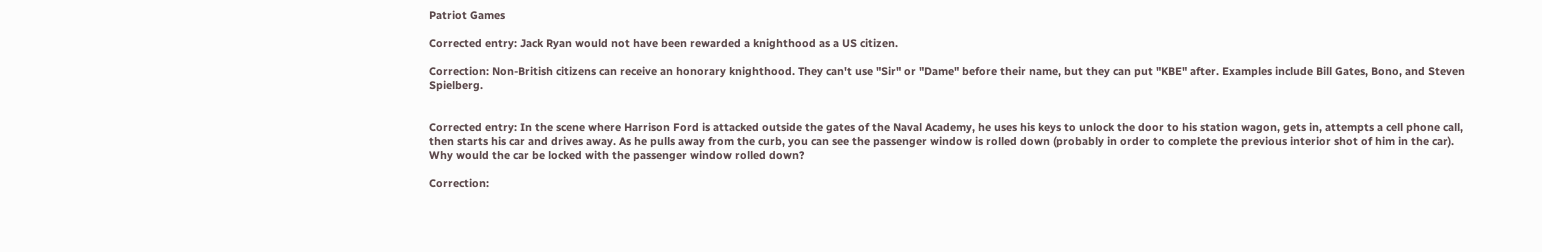Patriot Games

Corrected entry: Jack Ryan would not have been rewarded a knighthood as a US citizen.

Correction: Non-British citizens can receive an honorary knighthood. They can't use "Sir" or "Dame" before their name, but they can put "KBE" after. Examples include Bill Gates, Bono, and Steven Spielberg.


Corrected entry: In the scene where Harrison Ford is attacked outside the gates of the Naval Academy, he uses his keys to unlock the door to his station wagon, gets in, attempts a cell phone call, then starts his car and drives away. As he pulls away from the curb, you can see the passenger window is rolled down (probably in order to complete the previous interior shot of him in the car). Why would the car be locked with the passenger window rolled down?

Correction: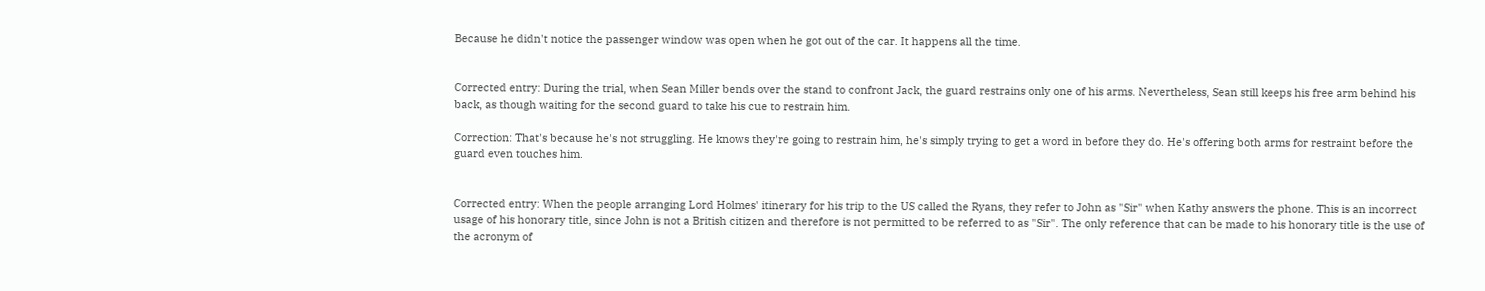Because he didn't notice the passenger window was open when he got out of the car. It happens all the time.


Corrected entry: During the trial, when Sean Miller bends over the stand to confront Jack, the guard restrains only one of his arms. Nevertheless, Sean still keeps his free arm behind his back, as though waiting for the second guard to take his cue to restrain him.

Correction: That's because he's not struggling. He knows they're going to restrain him, he's simply trying to get a word in before they do. He's offering both arms for restraint before the guard even touches him.


Corrected entry: When the people arranging Lord Holmes' itinerary for his trip to the US called the Ryans, they refer to John as "Sir" when Kathy answers the phone. This is an incorrect usage of his honorary title, since John is not a British citizen and therefore is not permitted to be referred to as "Sir". The only reference that can be made to his honorary title is the use of the acronym of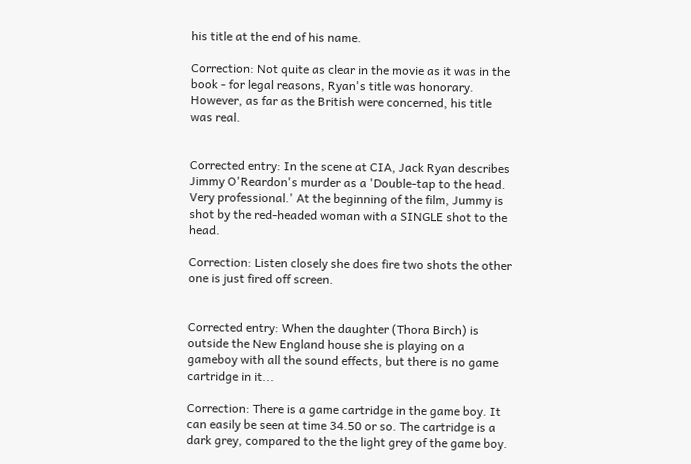his title at the end of his name.

Correction: Not quite as clear in the movie as it was in the book - for legal reasons, Ryan's title was honorary. However, as far as the British were concerned, his title was real.


Corrected entry: In the scene at CIA, Jack Ryan describes Jimmy O'Reardon's murder as a 'Double-tap to the head. Very professional.' At the beginning of the film, Jummy is shot by the red-headed woman with a SINGLE shot to the head.

Correction: Listen closely she does fire two shots the other one is just fired off screen.


Corrected entry: When the daughter (Thora Birch) is outside the New England house she is playing on a gameboy with all the sound effects, but there is no game cartridge in it...

Correction: There is a game cartridge in the game boy. It can easily be seen at time 34.50 or so. The cartridge is a dark grey, compared to the the light grey of the game boy.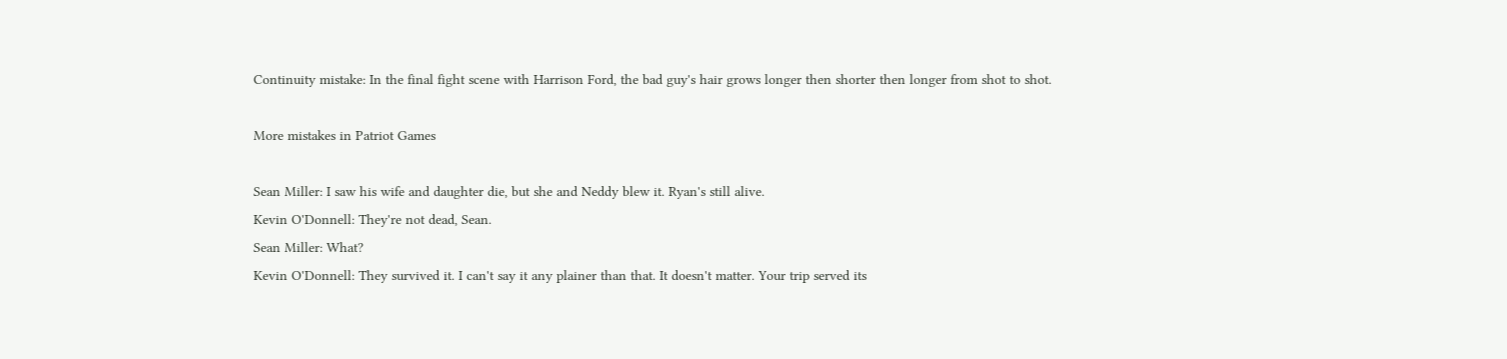Continuity mistake: In the final fight scene with Harrison Ford, the bad guy's hair grows longer then shorter then longer from shot to shot.

More mistakes in Patriot Games

Sean Miller: I saw his wife and daughter die, but she and Neddy blew it. Ryan's still alive.
Kevin O'Donnell: They're not dead, Sean.
Sean Miller: What?
Kevin O'Donnell: They survived it. I can't say it any plainer than that. It doesn't matter. Your trip served its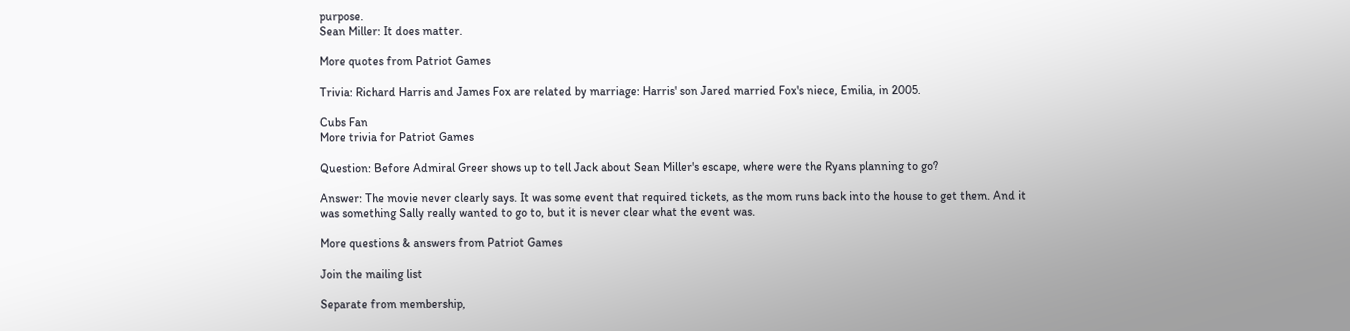purpose.
Sean Miller: It does matter.

More quotes from Patriot Games

Trivia: Richard Harris and James Fox are related by marriage: Harris' son Jared married Fox's niece, Emilia, in 2005.

Cubs Fan
More trivia for Patriot Games

Question: Before Admiral Greer shows up to tell Jack about Sean Miller's escape, where were the Ryans planning to go?

Answer: The movie never clearly says. It was some event that required tickets, as the mom runs back into the house to get them. And it was something Sally really wanted to go to, but it is never clear what the event was.

More questions & answers from Patriot Games

Join the mailing list

Separate from membership,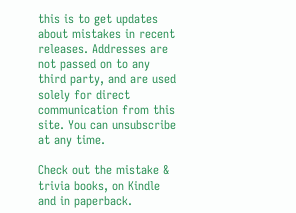this is to get updates about mistakes in recent releases. Addresses are not passed on to any third party, and are used solely for direct communication from this site. You can unsubscribe at any time.

Check out the mistake & trivia books, on Kindle and in paperback.